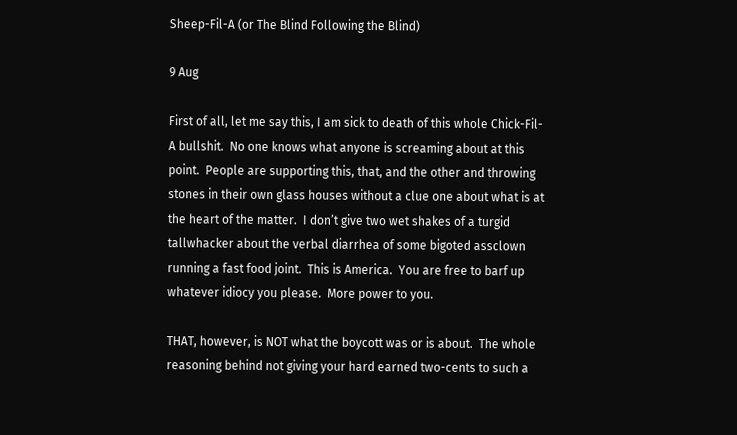Sheep-Fil-A (or The Blind Following the Blind)

9 Aug

First of all, let me say this, I am sick to death of this whole Chick-Fil-A bullshit.  No one knows what anyone is screaming about at this point.  People are supporting this, that, and the other and throwing stones in their own glass houses without a clue one about what is at the heart of the matter.  I don’t give two wet shakes of a turgid tallwhacker about the verbal diarrhea of some bigoted assclown running a fast food joint.  This is America.  You are free to barf up whatever idiocy you please.  More power to you.

THAT, however, is NOT what the boycott was or is about.  The whole reasoning behind not giving your hard earned two-cents to such a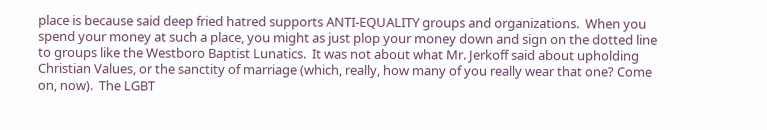place is because said deep fried hatred supports ANTI-EQUALITY groups and organizations.  When you spend your money at such a place, you might as just plop your money down and sign on the dotted line to groups like the Westboro Baptist Lunatics.  It was not about what Mr. Jerkoff said about upholding Christian Values, or the sanctity of marriage (which, really, how many of you really wear that one? Come on, now).  The LGBT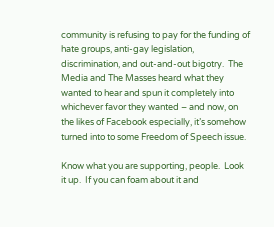community is refusing to pay for the funding of hate groups, anti-gay legislation, discrimination, and out-and-out bigotry.  The Media and The Masses heard what they wanted to hear and spun it completely into whichever favor they wanted – and now, on the likes of Facebook especially, it’s somehow turned into to some Freedom of Speech issue.

Know what you are supporting, people.  Look it up.  If you can foam about it and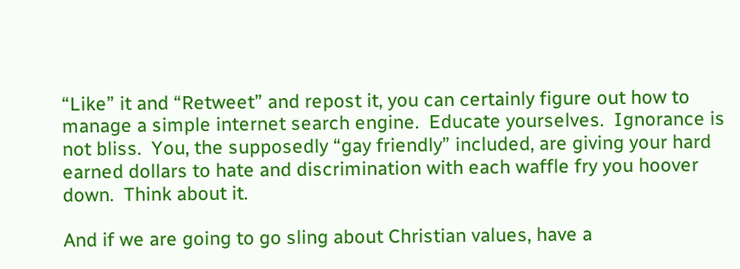“Like” it and “Retweet” and repost it, you can certainly figure out how to manage a simple internet search engine.  Educate yourselves.  Ignorance is not bliss.  You, the supposedly “gay friendly” included, are giving your hard earned dollars to hate and discrimination with each waffle fry you hoover down.  Think about it.

And if we are going to go sling about Christian values, have a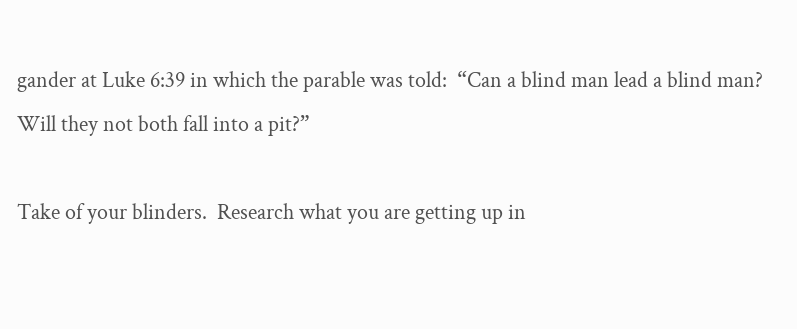gander at Luke 6:39 in which the parable was told:  “Can a blind man lead a blind man? Will they not both fall into a pit?”

Take of your blinders.  Research what you are getting up in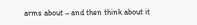arms about – and then think about it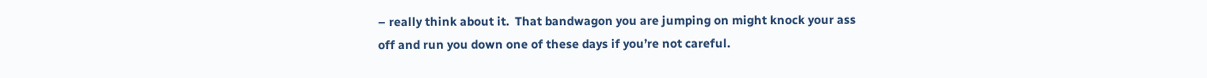– really think about it.  That bandwagon you are jumping on might knock your ass off and run you down one of these days if you’re not careful.